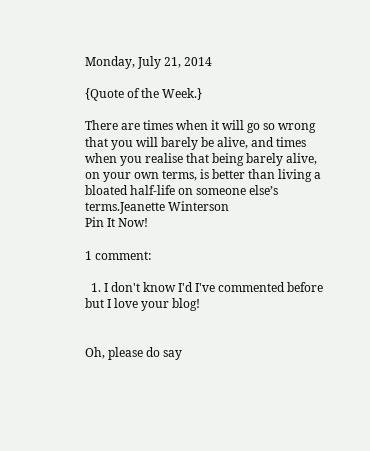Monday, July 21, 2014

{Quote of the Week.}

There are times when it will go so wrong that you will barely be alive, and times when you realise that being barely alive, on your own terms, is better than living a bloated half-life on someone else’s terms.Jeanette Winterson
Pin It Now!

1 comment:

  1. I don't know I'd I've commented before but I love your blog!


Oh, please do say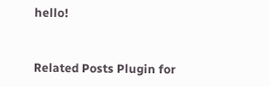hello!


Related Posts Plugin for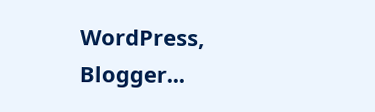WordPress, Blogger...